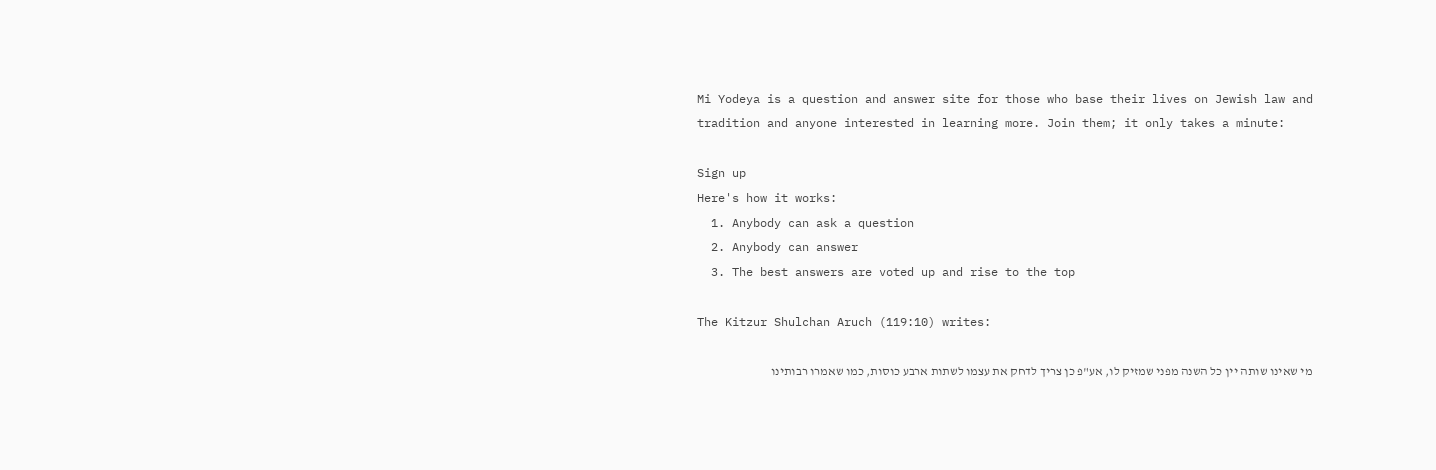Mi Yodeya is a question and answer site for those who base their lives on Jewish law and tradition and anyone interested in learning more. Join them; it only takes a minute:

Sign up
Here's how it works:
  1. Anybody can ask a question
  2. Anybody can answer
  3. The best answers are voted up and rise to the top

The Kitzur Shulchan Aruch (119:10) writes:

מי שאינו שותה יין כל השנה מפני שמזיק לו, אע"פ כן צריך לדחק את עצמו לשתות ארבע כוסות, כמו שאמרו רבותינו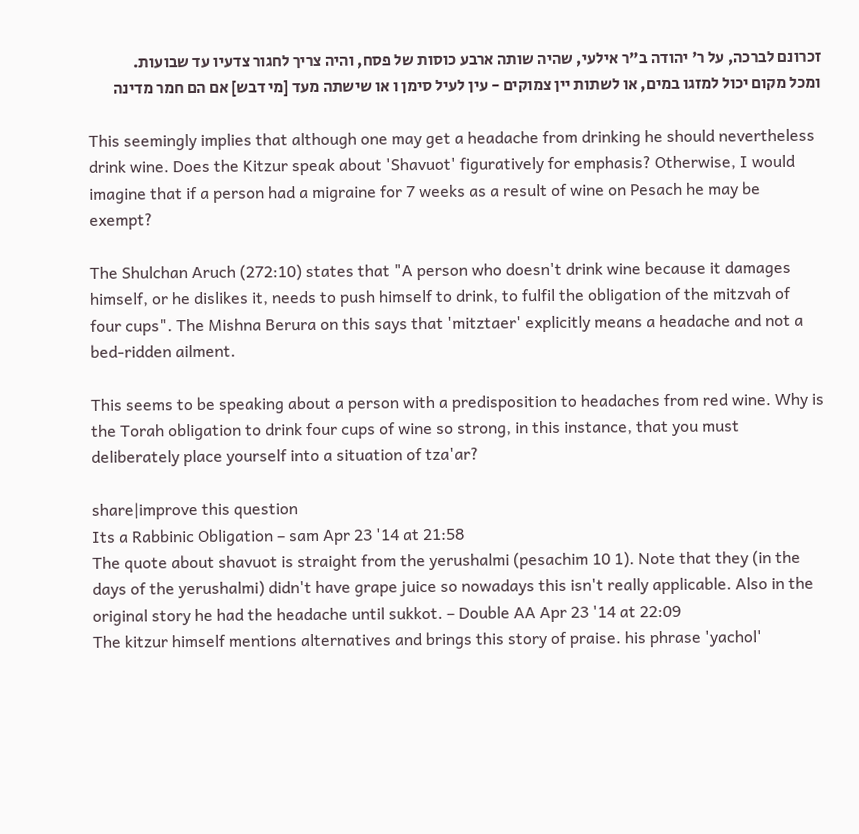זכרונם לברכה, על ר' יהודה ב"ר אילעי, שהיה שותה ארבע כוסות של פסח, והיה צריך לחגור צדעיו עד שבועות. ומכל מקום יכול למזגו במים, או לשתות יין צמוקים - עין לעיל סימן ו או שישתה מעד [מי דבש] אם הם חמר מדינה

This seemingly implies that although one may get a headache from drinking he should nevertheless drink wine. Does the Kitzur speak about 'Shavuot' figuratively for emphasis? Otherwise, I would imagine that if a person had a migraine for 7 weeks as a result of wine on Pesach he may be exempt?

The Shulchan Aruch (272:10) states that "A person who doesn't drink wine because it damages himself, or he dislikes it, needs to push himself to drink, to fulfil the obligation of the mitzvah of four cups". The Mishna Berura on this says that 'mitztaer' explicitly means a headache and not a bed-ridden ailment.

This seems to be speaking about a person with a predisposition to headaches from red wine. Why is the Torah obligation to drink four cups of wine so strong, in this instance, that you must deliberately place yourself into a situation of tza'ar?

share|improve this question
Its a Rabbinic Obligation – sam Apr 23 '14 at 21:58
The quote about shavuot is straight from the yerushalmi (pesachim 10 1). Note that they (in the days of the yerushalmi) didn't have grape juice so nowadays this isn't really applicable. Also in the original story he had the headache until sukkot. – Double AA Apr 23 '14 at 22:09
The kitzur himself mentions alternatives and brings this story of praise. his phrase 'yachol'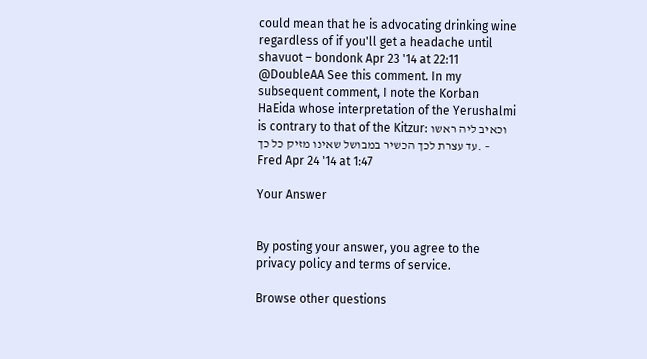could mean that he is advocating drinking wine regardless of if you'll get a headache until shavuot – bondonk Apr 23 '14 at 22:11
@DoubleAA See this comment. In my subsequent comment, I note the Korban HaEida whose interpretation of the Yerushalmi is contrary to that of the Kitzur: וכאיב ליה ראשו עד עצרת לכך הכשיר במבושל שאינו מזיק כל כך. – Fred Apr 24 '14 at 1:47

Your Answer


By posting your answer, you agree to the privacy policy and terms of service.

Browse other questions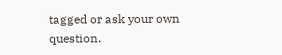tagged or ask your own question.